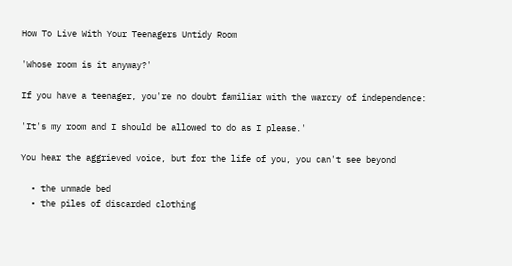How To Live With Your Teenagers Untidy Room

'Whose room is it anyway?'

If you have a teenager, you're no doubt familiar with the warcry of independence:

'It's my room and I should be allowed to do as I please.'

You hear the aggrieved voice, but for the life of you, you can't see beyond

  • the unmade bed
  • the piles of discarded clothing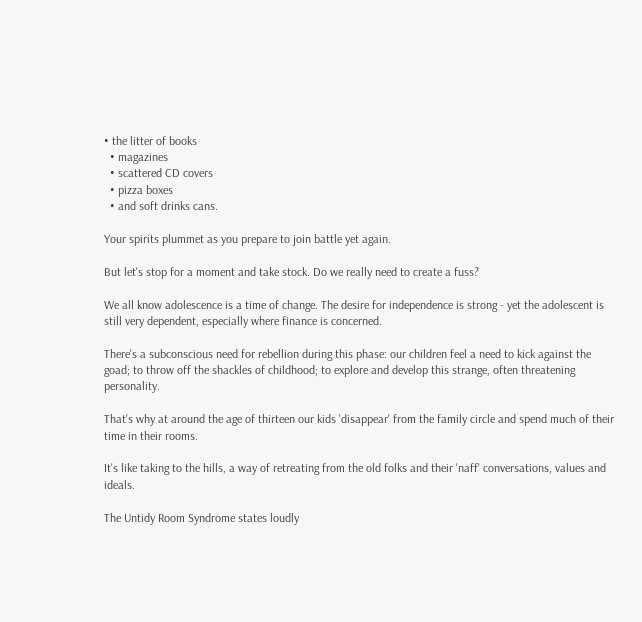• the litter of books
  • magazines
  • scattered CD covers
  • pizza boxes
  • and soft drinks cans.

Your spirits plummet as you prepare to join battle yet again.

But let's stop for a moment and take stock. Do we really need to create a fuss?

We all know adolescence is a time of change. The desire for independence is strong - yet the adolescent is still very dependent, especially where finance is concerned.

There's a subconscious need for rebellion during this phase: our children feel a need to kick against the goad; to throw off the shackles of childhood; to explore and develop this strange, often threatening personality.

That's why at around the age of thirteen our kids 'disappear' from the family circle and spend much of their time in their rooms.

It's like taking to the hills, a way of retreating from the old folks and their 'naff' conversations, values and ideals.

The Untidy Room Syndrome states loudly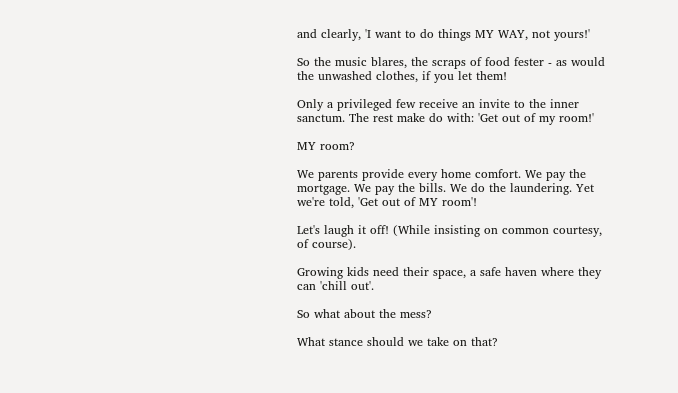and clearly, 'I want to do things MY WAY, not yours!'

So the music blares, the scraps of food fester - as would the unwashed clothes, if you let them!

Only a privileged few receive an invite to the inner sanctum. The rest make do with: 'Get out of my room!'

MY room?

We parents provide every home comfort. We pay the mortgage. We pay the bills. We do the laundering. Yet we're told, 'Get out of MY room'!

Let's laugh it off! (While insisting on common courtesy, of course).

Growing kids need their space, a safe haven where they can 'chill out'.

So what about the mess?

What stance should we take on that?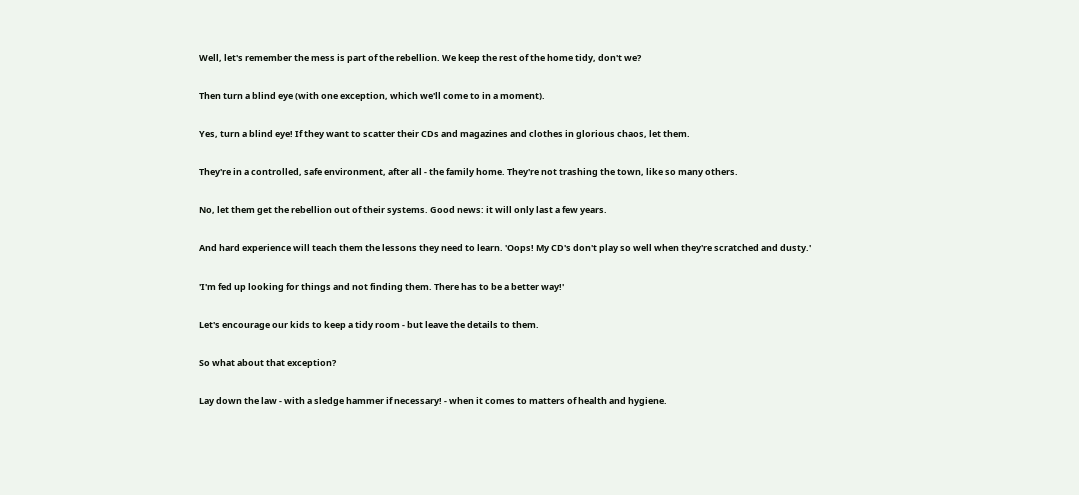Well, let's remember the mess is part of the rebellion. We keep the rest of the home tidy, don't we?

Then turn a blind eye (with one exception, which we'll come to in a moment).

Yes, turn a blind eye! If they want to scatter their CDs and magazines and clothes in glorious chaos, let them.

They're in a controlled, safe environment, after all - the family home. They're not trashing the town, like so many others.

No, let them get the rebellion out of their systems. Good news: it will only last a few years.

And hard experience will teach them the lessons they need to learn. 'Oops! My CD's don't play so well when they're scratched and dusty.'

'I'm fed up looking for things and not finding them. There has to be a better way!'

Let's encourage our kids to keep a tidy room - but leave the details to them.

So what about that exception?

Lay down the law - with a sledge hammer if necessary! - when it comes to matters of health and hygiene.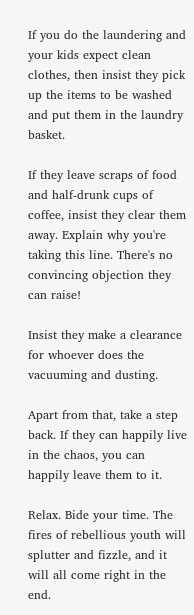If you do the laundering and your kids expect clean clothes, then insist they pick up the items to be washed and put them in the laundry basket.

If they leave scraps of food and half-drunk cups of coffee, insist they clear them away. Explain why you're taking this line. There's no convincing objection they can raise!

Insist they make a clearance for whoever does the vacuuming and dusting.

Apart from that, take a step back. If they can happily live in the chaos, you can happily leave them to it.

Relax. Bide your time. The fires of rebellious youth will splutter and fizzle, and it will all come right in the end.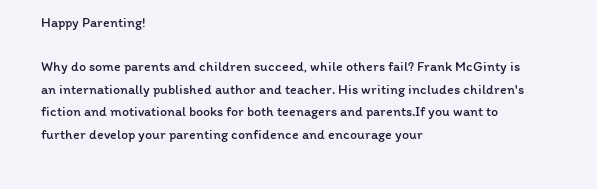Happy Parenting!

Why do some parents and children succeed, while others fail? Frank McGinty is an internationally published author and teacher. His writing includes children's fiction and motivational books for both teenagers and parents.If you want to further develop your parenting confidence and encourage your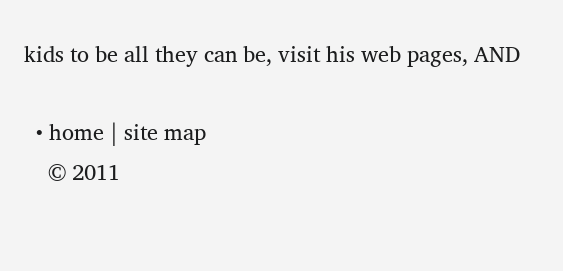kids to be all they can be, visit his web pages, AND

  • home | site map
    © 2011